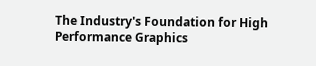The Industry's Foundation for High Performance Graphics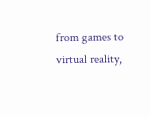from games to virtual reality,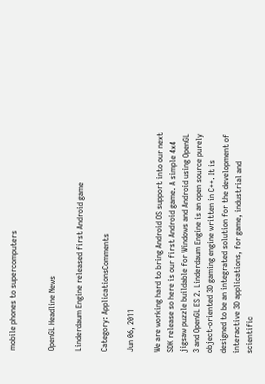mobile phones to supercomputers


OpenGL Headline News

Linderdaum Engine released first Android game

Category: ApplicationsComments

Jun 06, 2011

We are working hard to bring Android OS support into our next SDK release so here is our first Android game. A simple 4x4 jigsaw puzzle buildable for Windows and Android using OpenGL 3 and OpenGL ES 2. Linderdaum Engine is an open source purely object-oriented 3D gaming engine written in C++. It is designed to be an integrated solution for the development of interactive 3D applications, for game, industrial and scientific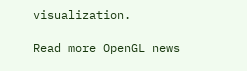visualization.

Read more OpenGL news